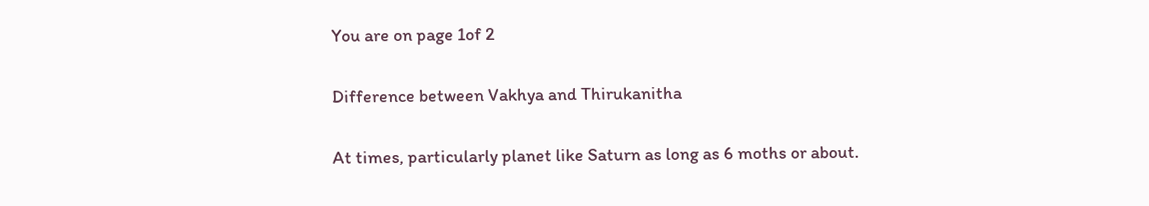You are on page 1of 2

Difference between Vakhya and Thirukanitha

At times, particularly planet like Saturn as long as 6 moths or about.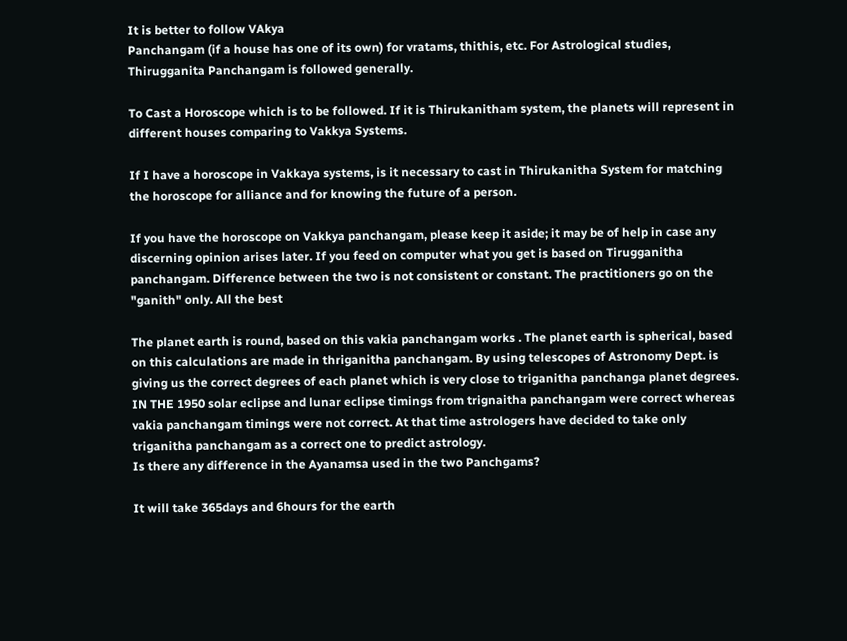It is better to follow VAkya
Panchangam (if a house has one of its own) for vratams, thithis, etc. For Astrological studies,
Thirugganita Panchangam is followed generally.

To Cast a Horoscope which is to be followed. If it is Thirukanitham system, the planets will represent in
different houses comparing to Vakkya Systems.

If I have a horoscope in Vakkaya systems, is it necessary to cast in Thirukanitha System for matching
the horoscope for alliance and for knowing the future of a person.

If you have the horoscope on Vakkya panchangam, please keep it aside; it may be of help in case any
discerning opinion arises later. If you feed on computer what you get is based on Tirugganitha
panchangam. Difference between the two is not consistent or constant. The practitioners go on the
"ganith" only. All the best

The planet earth is round, based on this vakia panchangam works . The planet earth is spherical, based
on this calculations are made in thriganitha panchangam. By using telescopes of Astronomy Dept. is
giving us the correct degrees of each planet which is very close to triganitha panchanga planet degrees.
IN THE 1950 solar eclipse and lunar eclipse timings from trignaitha panchangam were correct whereas
vakia panchangam timings were not correct. At that time astrologers have decided to take only
triganitha panchangam as a correct one to predict astrology.
Is there any difference in the Ayanamsa used in the two Panchgams?

It will take 365days and 6hours for the earth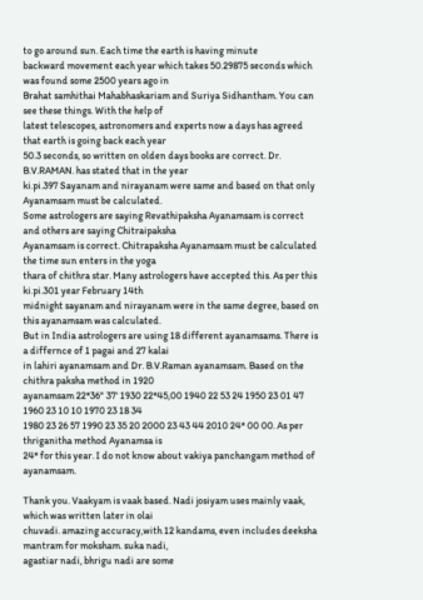to go around sun. Each time the earth is having minute
backward movement each year which takes 50.29875 seconds which was found some 2500 years ago in
Brahat samhithai Mahabhaskariam and Suriya Sidhantham. You can see these things. With the help of
latest telescopes, astronomers and experts now a days has agreed that earth is going back each year
50.3 seconds, so written on olden days books are correct. Dr. B.V.RAMAN. has stated that in the year
ki.pi.397 Sayanam and nirayanam were same and based on that only Ayanamsam must be calculated.
Some astrologers are saying Revathipaksha Ayanamsam is correct and others are saying Chitraipaksha
Ayanamsam is correct. Chitrapaksha Ayanamsam must be calculated the time sun enters in the yoga
thara of chithra star. Many astrologers have accepted this. As per this ki.pi.301 year February 14th
midnight sayanam and nirayanam were in the same degree, based on this ayanamsam was calculated.
But in India astrologers are using 18 different ayanamsams. There is a differnce of 1 pagai and 27 kalai
in lahiri ayanamsam and Dr. B.V.Raman ayanamsam. Based on the chithra paksha method in 1920
ayanamsam 22*36" 37' 1930 22*45,00 1940 22 53 24 1950 23 01 47 1960 23 10 10 1970 23 18 34
1980 23 26 57 1990 23 35 20 2000 23 43 44 2010 24* 00 00. As per thriganitha method Ayanamsa is
24* for this year. I do not know about vakiya panchangam method of ayanamsam.

Thank you. Vaakyam is vaak based. Nadi josiyam uses mainly vaak, which was written later in olai
chuvadi. amazing accuracy,with 12 kandams, even includes deeksha mantram for moksham. suka nadi,
agastiar nadi, bhrigu nadi are some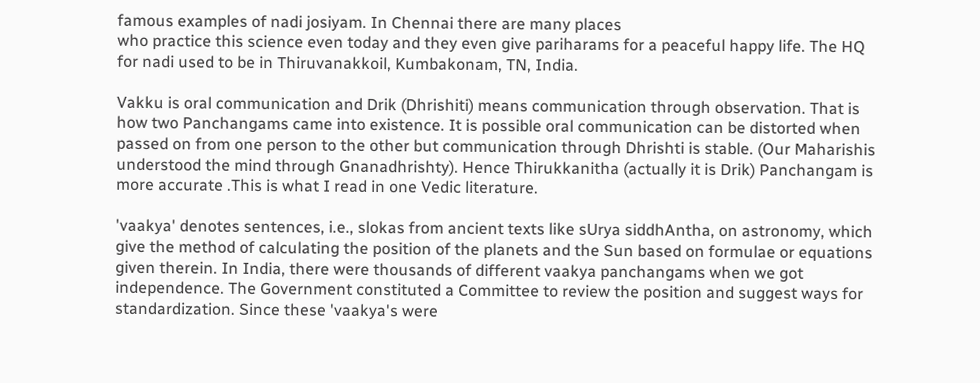famous examples of nadi josiyam. In Chennai there are many places
who practice this science even today and they even give pariharams for a peaceful happy life. The HQ
for nadi used to be in Thiruvanakkoil, Kumbakonam, TN, India.

Vakku is oral communication and Drik (Dhrishiti) means communication through observation. That is
how two Panchangams came into existence. It is possible oral communication can be distorted when
passed on from one person to the other but communication through Dhrishti is stable. (Our Maharishis
understood the mind through Gnanadhrishty). Hence Thirukkanitha (actually it is Drik) Panchangam is
more accurate .This is what I read in one Vedic literature.

'vaakya' denotes sentences, i.e., slokas from ancient texts like sUrya siddhAntha, on astronomy, which
give the method of calculating the position of the planets and the Sun based on formulae or equations
given therein. In India, there were thousands of different vaakya panchangams when we got
independence. The Government constituted a Committee to review the position and suggest ways for
standardization. Since these 'vaakya's were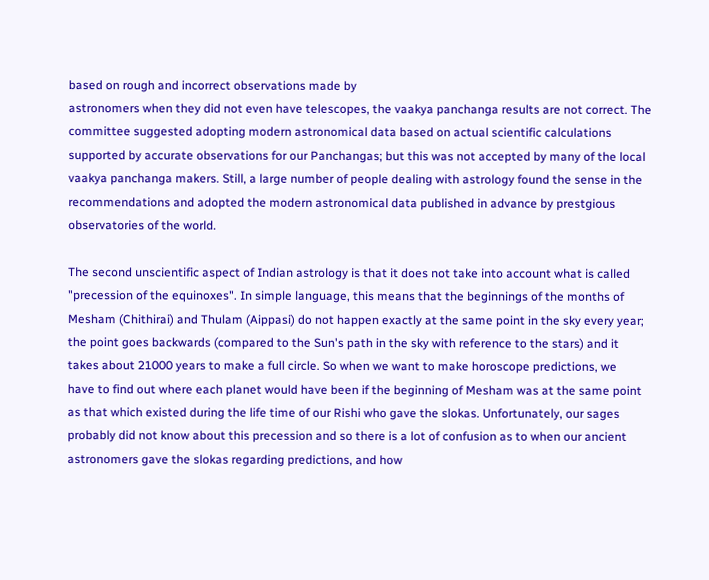based on rough and incorrect observations made by
astronomers when they did not even have telescopes, the vaakya panchanga results are not correct. The
committee suggested adopting modern astronomical data based on actual scientific calculations
supported by accurate observations for our Panchangas; but this was not accepted by many of the local
vaakya panchanga makers. Still, a large number of people dealing with astrology found the sense in the
recommendations and adopted the modern astronomical data published in advance by prestgious
observatories of the world.

The second unscientific aspect of Indian astrology is that it does not take into account what is called
"precession of the equinoxes". In simple language, this means that the beginnings of the months of
Mesham (Chithirai) and Thulam (Aippasi) do not happen exactly at the same point in the sky every year;
the point goes backwards (compared to the Sun's path in the sky with reference to the stars) and it
takes about 21000 years to make a full circle. So when we want to make horoscope predictions, we
have to find out where each planet would have been if the beginning of Mesham was at the same point
as that which existed during the life time of our Rishi who gave the slokas. Unfortunately, our sages
probably did not know about this precession and so there is a lot of confusion as to when our ancient
astronomers gave the slokas regarding predictions, and how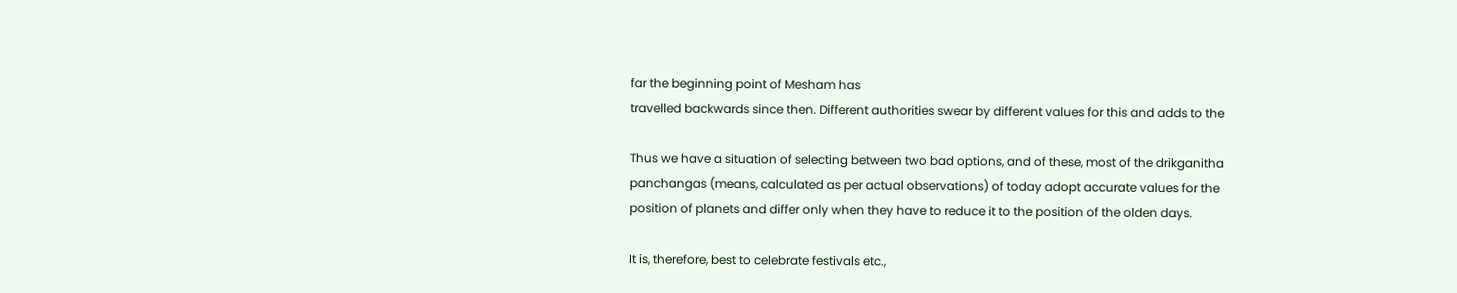far the beginning point of Mesham has
travelled backwards since then. Different authorities swear by different values for this and adds to the

Thus we have a situation of selecting between two bad options, and of these, most of the drikganitha
panchangas (means, calculated as per actual observations) of today adopt accurate values for the
position of planets and differ only when they have to reduce it to the position of the olden days.

It is, therefore, best to celebrate festivals etc.,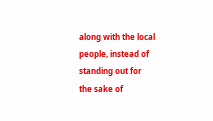along with the local people, instead of standing out for
the sake of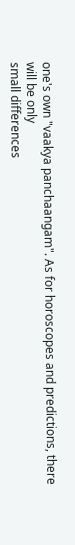one's own "vaakya panchaangam". As for horoscopes and predictions, there will be only
small differences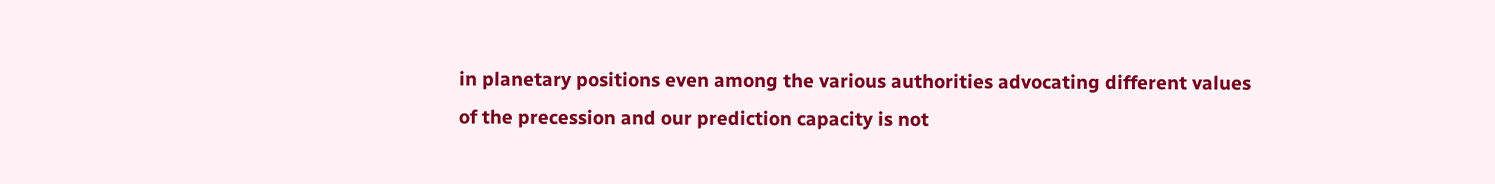in planetary positions even among the various authorities advocating different values
of the precession and our prediction capacity is not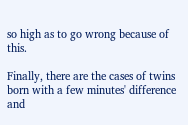so high as to go wrong because of this.

Finally, there are the cases of twins born with a few minutes' difference and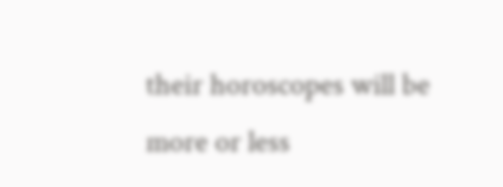their horoscopes will be
more or less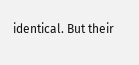identical. But their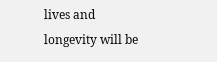lives and longevity will be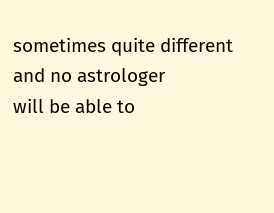sometimes quite different and no astrologer
will be able to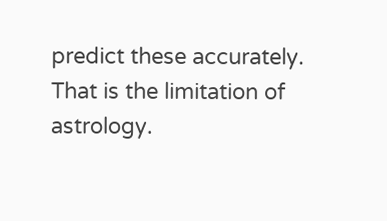predict these accurately. That is the limitation of astrology.